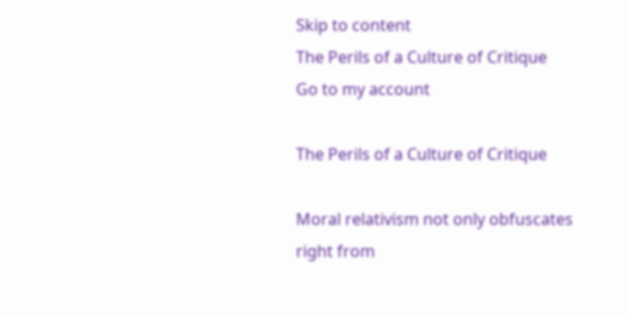Skip to content
The Perils of a Culture of Critique
Go to my account

The Perils of a Culture of Critique

Moral relativism not only obfuscates right from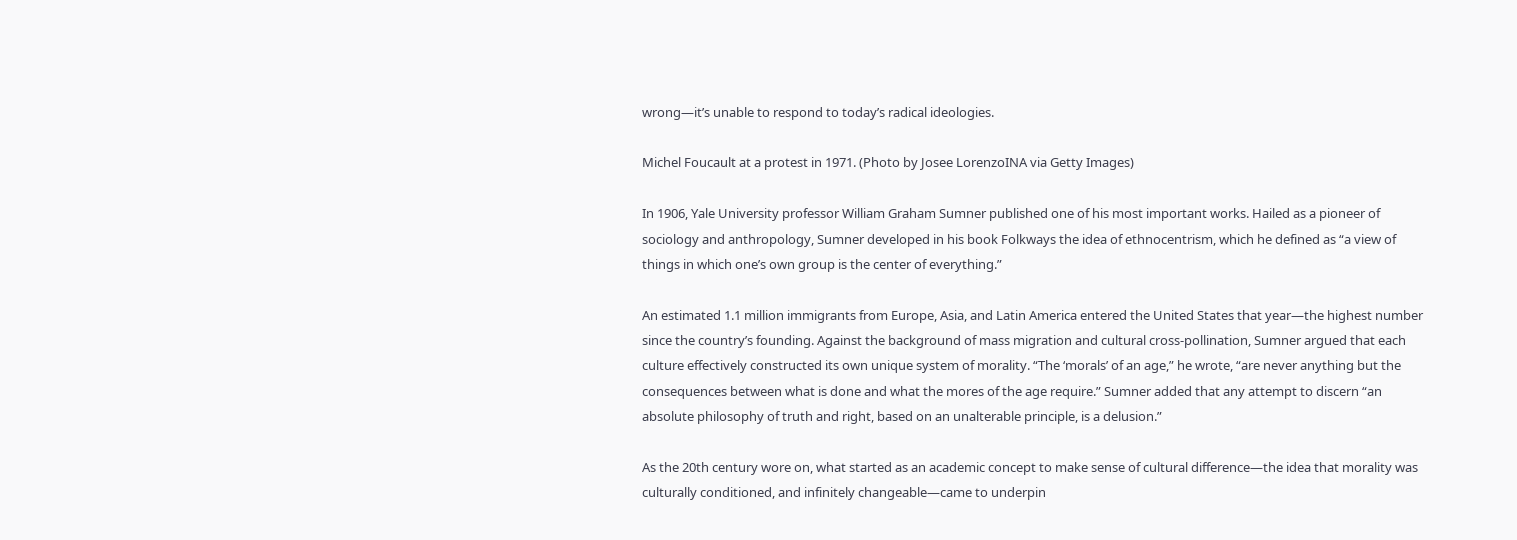wrong—it’s unable to respond to today’s radical ideologies.

Michel Foucault at a protest in 1971. (Photo by Josee LorenzoINA via Getty Images)

In 1906, Yale University professor William Graham Sumner published one of his most important works. Hailed as a pioneer of sociology and anthropology, Sumner developed in his book Folkways the idea of ethnocentrism, which he defined as “a view of things in which one’s own group is the center of everything.”

An estimated 1.1 million immigrants from Europe, Asia, and Latin America entered the United States that year—the highest number since the country’s founding. Against the background of mass migration and cultural cross-pollination, Sumner argued that each culture effectively constructed its own unique system of morality. “The ‘morals’ of an age,” he wrote, “are never anything but the consequences between what is done and what the mores of the age require.” Sumner added that any attempt to discern “an absolute philosophy of truth and right, based on an unalterable principle, is a delusion.”

As the 20th century wore on, what started as an academic concept to make sense of cultural difference—the idea that morality was culturally conditioned, and infinitely changeable—came to underpin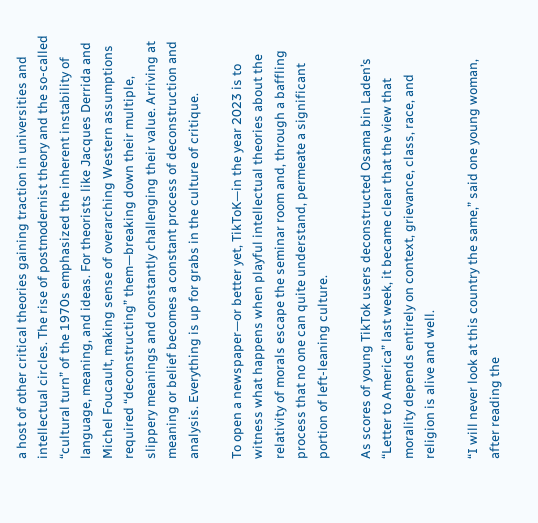a host of other critical theories gaining traction in universities and intellectual circles. The rise of postmodernist theory and the so-called “cultural turn” of the 1970s emphasized the inherent instability of language, meaning, and ideas. For theorists like Jacques Derrida and Michel Foucault, making sense of overarching Western assumptions required “deconstructing” them—breaking down their multiple, slippery meanings and constantly challenging their value. Arriving at meaning or belief becomes a constant process of deconstruction and analysis. Everything is up for grabs in the culture of critique.

To open a newspaper—or better yet, TikToK—in the year 2023 is to witness what happens when playful intellectual theories about the relativity of morals escape the seminar room and, through a baffling process that no one can quite understand, permeate a significant portion of left-leaning culture.

As scores of young TikTok users deconstructed Osama bin Laden’s “Letter to America” last week, it became clear that the view that morality depends entirely on context, grievance, class, race, and religion is alive and well.

“I will never look at this country the same,” said one young woman, after reading the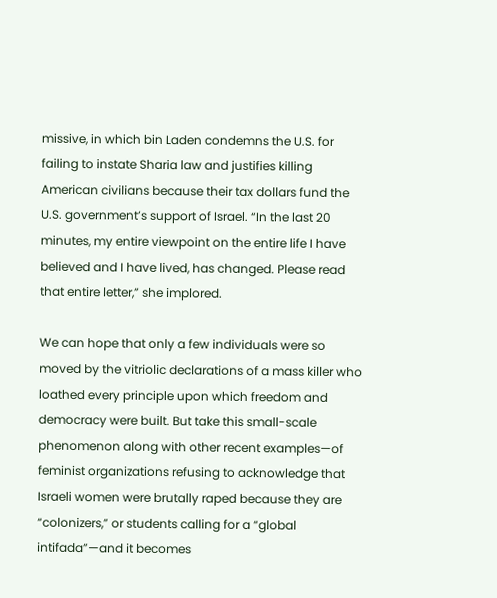missive, in which bin Laden condemns the U.S. for failing to instate Sharia law and justifies killing American civilians because their tax dollars fund the U.S. government’s support of Israel. “In the last 20 minutes, my entire viewpoint on the entire life I have believed and I have lived, has changed. Please read that entire letter,” she implored.

We can hope that only a few individuals were so moved by the vitriolic declarations of a mass killer who loathed every principle upon which freedom and democracy were built. But take this small-scale phenomenon along with other recent examples—of feminist organizations refusing to acknowledge that Israeli women were brutally raped because they are “colonizers,” or students calling for a “global intifada”—and it becomes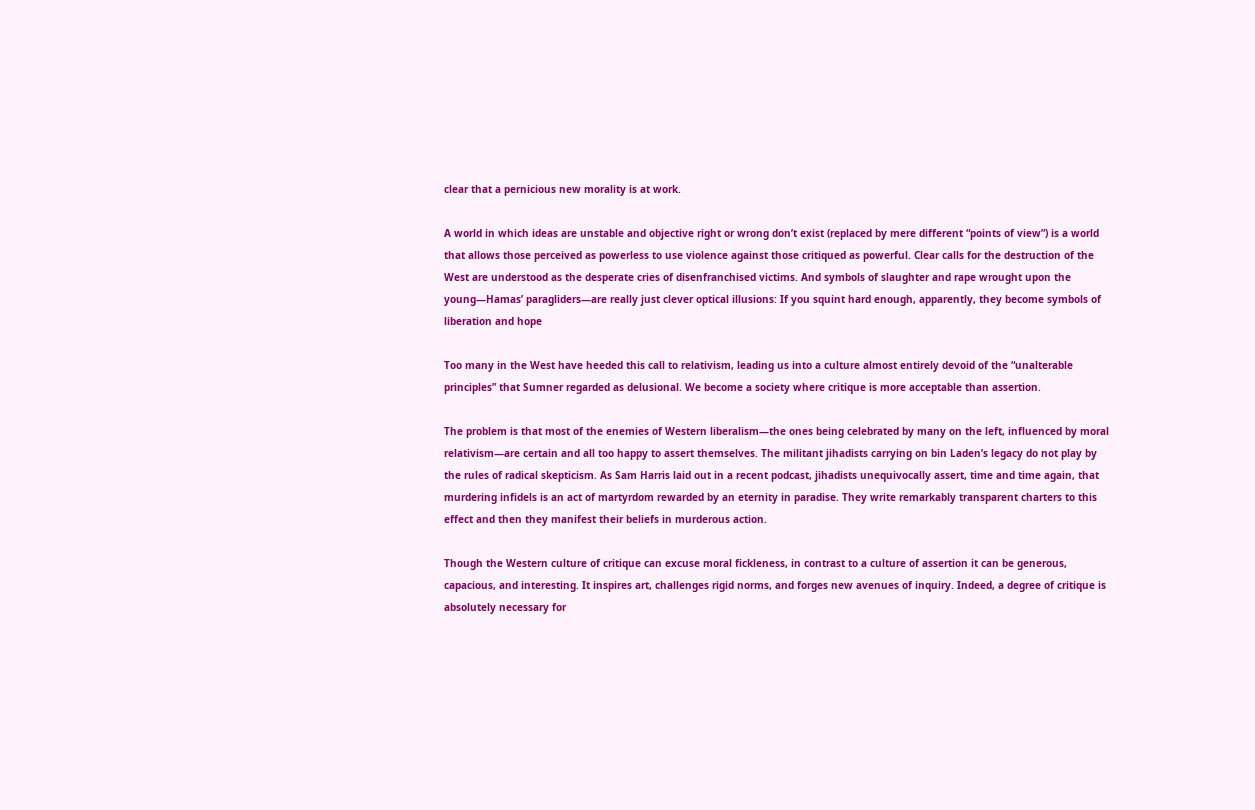clear that a pernicious new morality is at work.

A world in which ideas are unstable and objective right or wrong don’t exist (replaced by mere different “points of view”) is a world that allows those perceived as powerless to use violence against those critiqued as powerful. Clear calls for the destruction of the West are understood as the desperate cries of disenfranchised victims. And symbols of slaughter and rape wrought upon the young—Hamas’ paragliders—are really just clever optical illusions: If you squint hard enough, apparently, they become symbols of liberation and hope

Too many in the West have heeded this call to relativism, leading us into a culture almost entirely devoid of the “unalterable principles” that Sumner regarded as delusional. We become a society where critique is more acceptable than assertion.

The problem is that most of the enemies of Western liberalism—the ones being celebrated by many on the left, influenced by moral relativism—are certain and all too happy to assert themselves. The militant jihadists carrying on bin Laden’s legacy do not play by the rules of radical skepticism. As Sam Harris laid out in a recent podcast, jihadists unequivocally assert, time and time again, that murdering infidels is an act of martyrdom rewarded by an eternity in paradise. They write remarkably transparent charters to this effect and then they manifest their beliefs in murderous action.

Though the Western culture of critique can excuse moral fickleness, in contrast to a culture of assertion it can be generous, capacious, and interesting. It inspires art, challenges rigid norms, and forges new avenues of inquiry. Indeed, a degree of critique is absolutely necessary for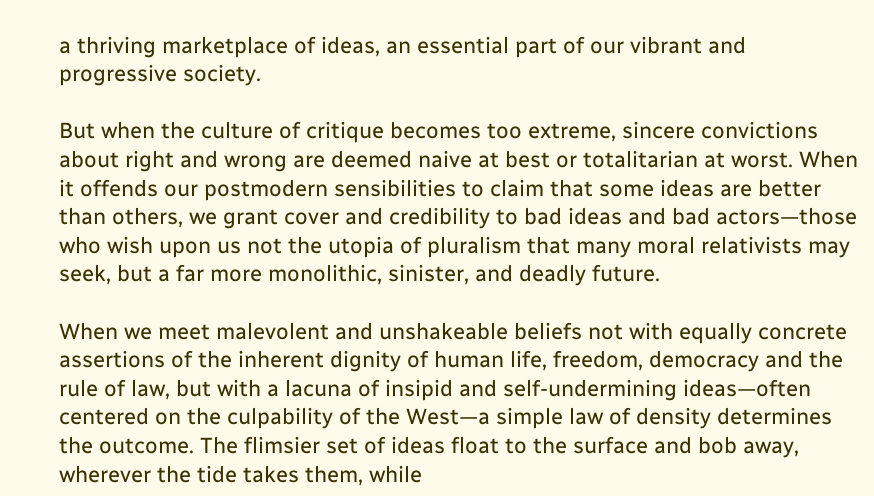a thriving marketplace of ideas, an essential part of our vibrant and progressive society.

But when the culture of critique becomes too extreme, sincere convictions about right and wrong are deemed naive at best or totalitarian at worst. When it offends our postmodern sensibilities to claim that some ideas are better than others, we grant cover and credibility to bad ideas and bad actors—those who wish upon us not the utopia of pluralism that many moral relativists may seek, but a far more monolithic, sinister, and deadly future.

When we meet malevolent and unshakeable beliefs not with equally concrete assertions of the inherent dignity of human life, freedom, democracy and the rule of law, but with a lacuna of insipid and self-undermining ideas—often centered on the culpability of the West—a simple law of density determines the outcome. The flimsier set of ideas float to the surface and bob away, wherever the tide takes them, while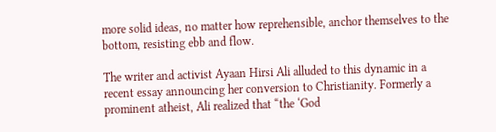more solid ideas, no matter how reprehensible, anchor themselves to the bottom, resisting ebb and flow.

The writer and activist Ayaan Hirsi Ali alluded to this dynamic in a recent essay announcing her conversion to Christianity. Formerly a prominent atheist, Ali realized that “the ‘God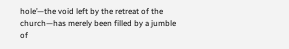hole’—the void left by the retreat of the church—has merely been filled by a jumble of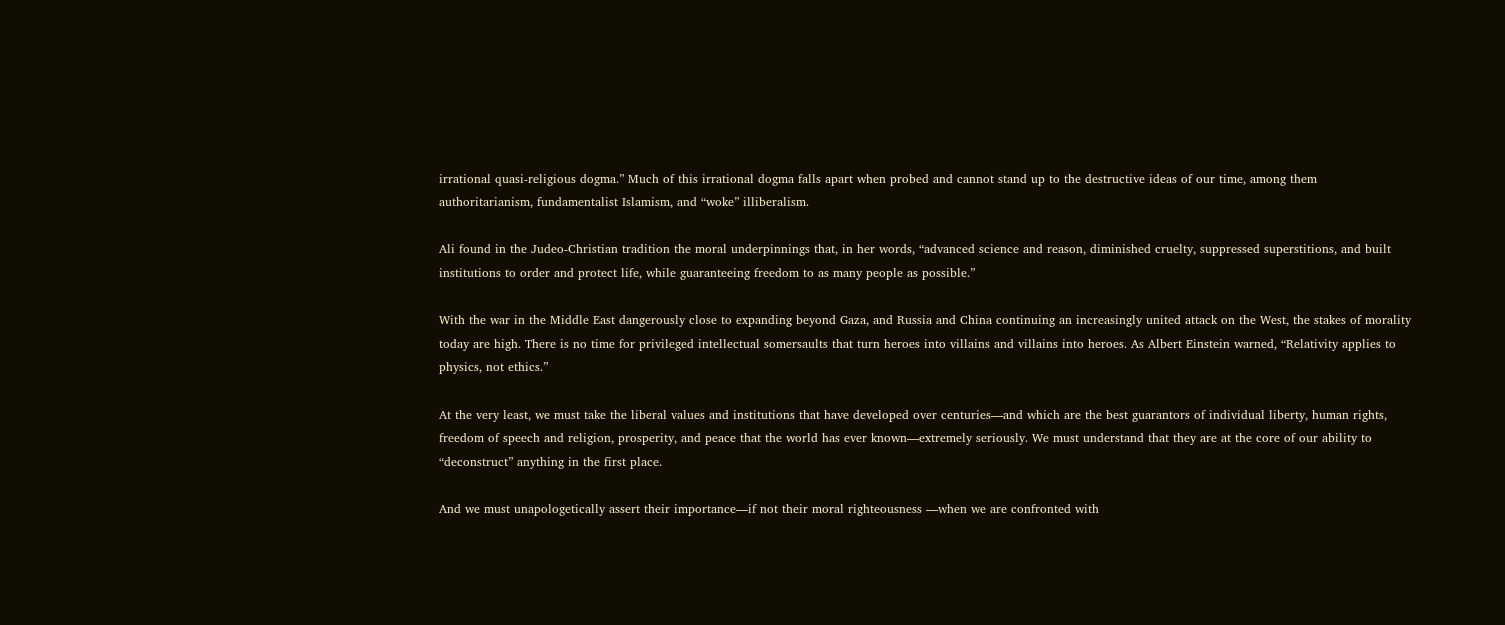irrational quasi-religious dogma.” Much of this irrational dogma falls apart when probed and cannot stand up to the destructive ideas of our time, among them authoritarianism, fundamentalist Islamism, and “woke” illiberalism.

Ali found in the Judeo-Christian tradition the moral underpinnings that, in her words, “advanced science and reason, diminished cruelty, suppressed superstitions, and built institutions to order and protect life, while guaranteeing freedom to as many people as possible.”

With the war in the Middle East dangerously close to expanding beyond Gaza, and Russia and China continuing an increasingly united attack on the West, the stakes of morality today are high. There is no time for privileged intellectual somersaults that turn heroes into villains and villains into heroes. As Albert Einstein warned, “Relativity applies to physics, not ethics.”

At the very least, we must take the liberal values and institutions that have developed over centuries—and which are the best guarantors of individual liberty, human rights, freedom of speech and religion, prosperity, and peace that the world has ever known—extremely seriously. We must understand that they are at the core of our ability to “deconstruct” anything in the first place.

And we must unapologetically assert their importance—if not their moral righteousness —when we are confronted with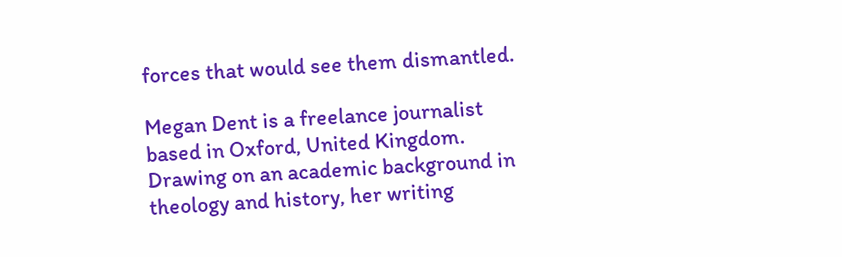forces that would see them dismantled.

Megan Dent is a freelance journalist based in Oxford, United Kingdom. Drawing on an academic background in theology and history, her writing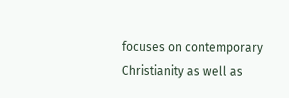focuses on contemporary Christianity as well as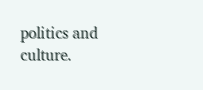politics and culture.